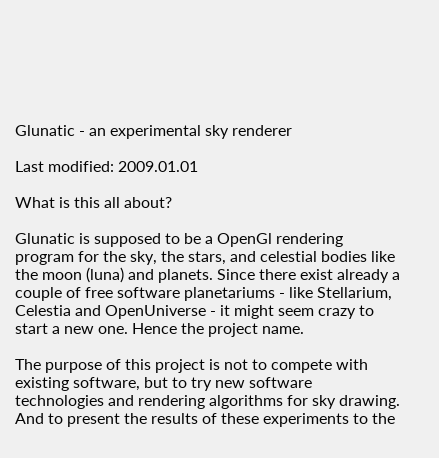Glunatic - an experimental sky renderer

Last modified: 2009.01.01

What is this all about?

Glunatic is supposed to be a OpenGl rendering program for the sky, the stars, and celestial bodies like the moon (luna) and planets. Since there exist already a couple of free software planetariums - like Stellarium, Celestia and OpenUniverse - it might seem crazy to start a new one. Hence the project name.

The purpose of this project is not to compete with existing software, but to try new software technologies and rendering algorithms for sky drawing. And to present the results of these experiments to the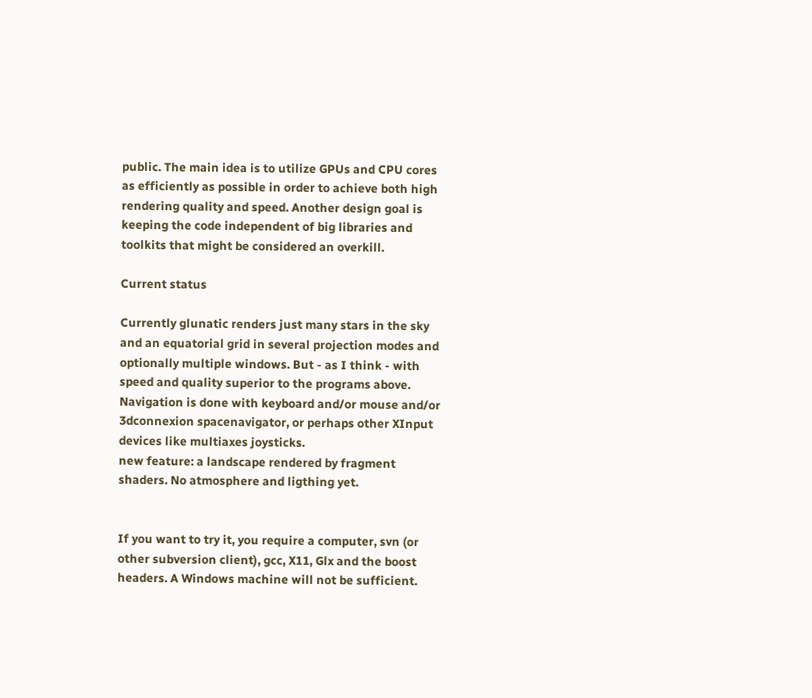public. The main idea is to utilize GPUs and CPU cores as efficiently as possible in order to achieve both high rendering quality and speed. Another design goal is keeping the code independent of big libraries and toolkits that might be considered an overkill.

Current status

Currently glunatic renders just many stars in the sky and an equatorial grid in several projection modes and optionally multiple windows. But - as I think - with speed and quality superior to the programs above. Navigation is done with keyboard and/or mouse and/or 3dconnexion spacenavigator, or perhaps other XInput devices like multiaxes joysticks.
new feature: a landscape rendered by fragment shaders. No atmosphere and ligthing yet.


If you want to try it, you require a computer, svn (or other subversion client), gcc, X11, Glx and the boost headers. A Windows machine will not be sufficient.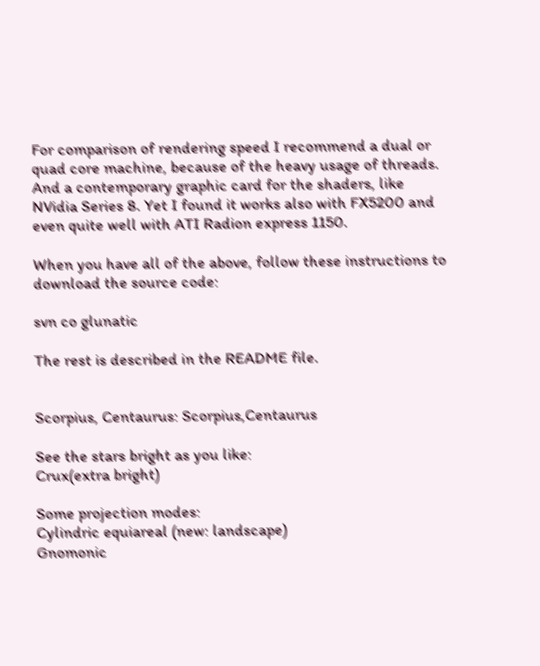For comparison of rendering speed I recommend a dual or quad core machine, because of the heavy usage of threads. And a contemporary graphic card for the shaders, like NVidia Series 8. Yet I found it works also with FX5200 and even quite well with ATI Radion express 1150.

When you have all of the above, follow these instructions to download the source code:

svn co glunatic

The rest is described in the README file.


Scorpius, Centaurus: Scorpius,Centaurus

See the stars bright as you like:
Crux(extra bright)

Some projection modes:
Cylindric equiareal (new: landscape)
Gnomonic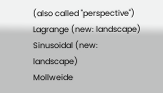(also called "perspective")
Lagrange (new: landscape)
Sinusoidal (new: landscape)
Mollweide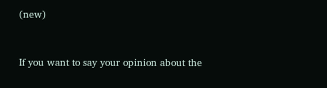(new)


If you want to say your opinion about the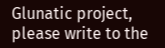Glunatic project, please write to the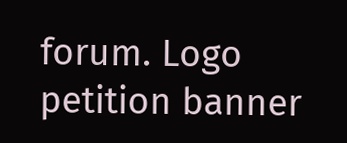forum. Logo petition banner